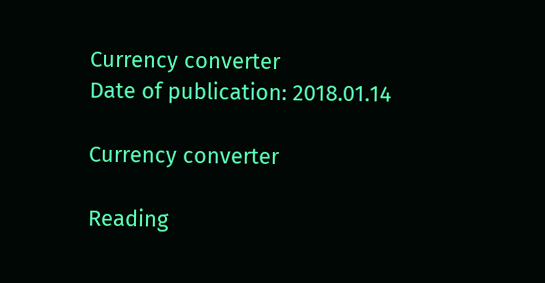Currency converter
Date of publication: 2018.01.14

Currency converter

Reading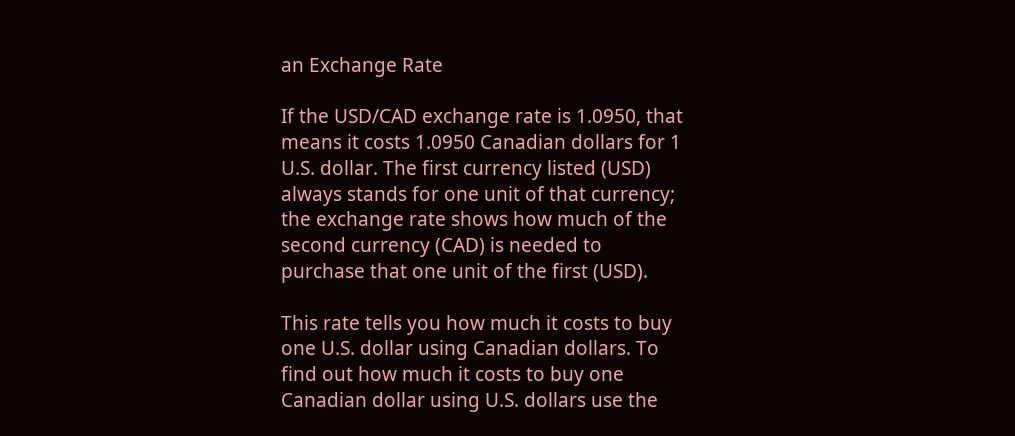an Exchange Rate

If the USD/CAD exchange rate is 1.0950, that means it costs 1.0950 Canadian dollars for 1 U.S. dollar. The first currency listed (USD) always stands for one unit of that currency; the exchange rate shows how much of the second currency (CAD) is needed to purchase that one unit of the first (USD).

This rate tells you how much it costs to buy one U.S. dollar using Canadian dollars. To find out how much it costs to buy one Canadian dollar using U.S. dollars use the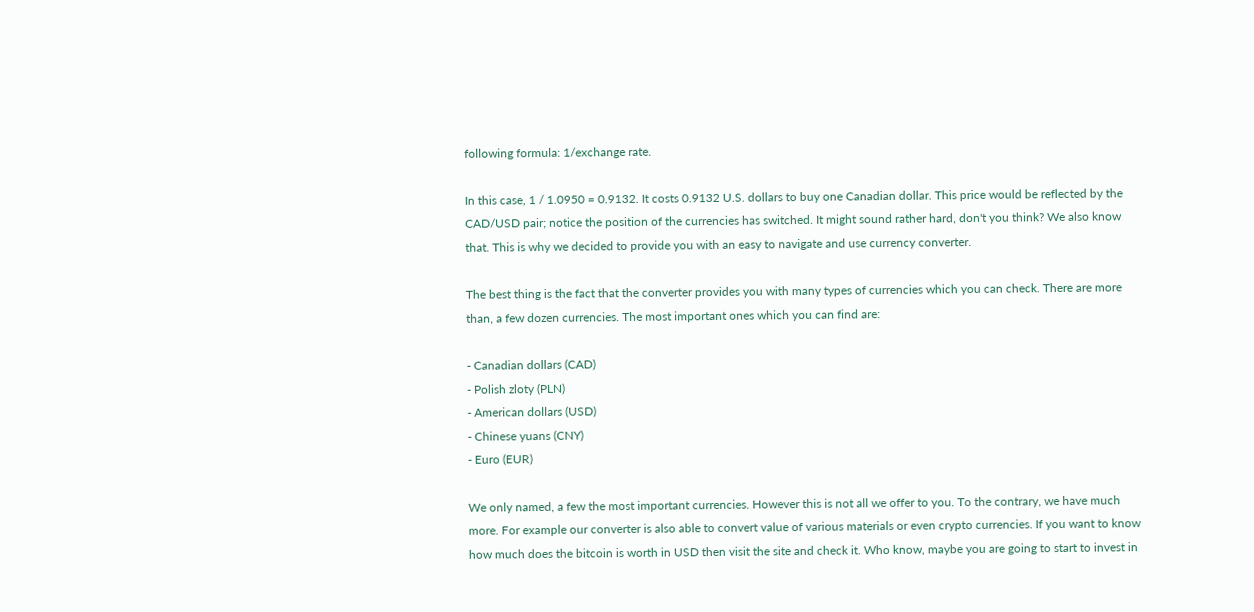following formula: 1/exchange rate.

In this case, 1 / 1.0950 = 0.9132. It costs 0.9132 U.S. dollars to buy one Canadian dollar. This price would be reflected by the CAD/USD pair; notice the position of the currencies has switched. It might sound rather hard, don't you think? We also know that. This is why we decided to provide you with an easy to navigate and use currency converter.

The best thing is the fact that the converter provides you with many types of currencies which you can check. There are more than, a few dozen currencies. The most important ones which you can find are:

- Canadian dollars (CAD)
- Polish zloty (PLN)
- American dollars (USD)
- Chinese yuans (CNY)
- Euro (EUR)

We only named, a few the most important currencies. However this is not all we offer to you. To the contrary, we have much more. For example our converter is also able to convert value of various materials or even crypto currencies. If you want to know how much does the bitcoin is worth in USD then visit the site and check it. Who know, maybe you are going to start to invest in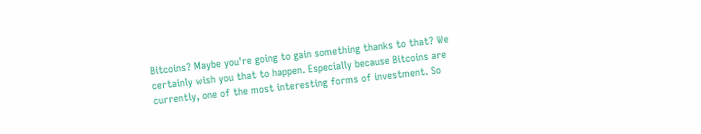Bitcoins? Maybe you're going to gain something thanks to that? We certainly wish you that to happen. Especially because Bitcoins are currently, one of the most interesting forms of investment. So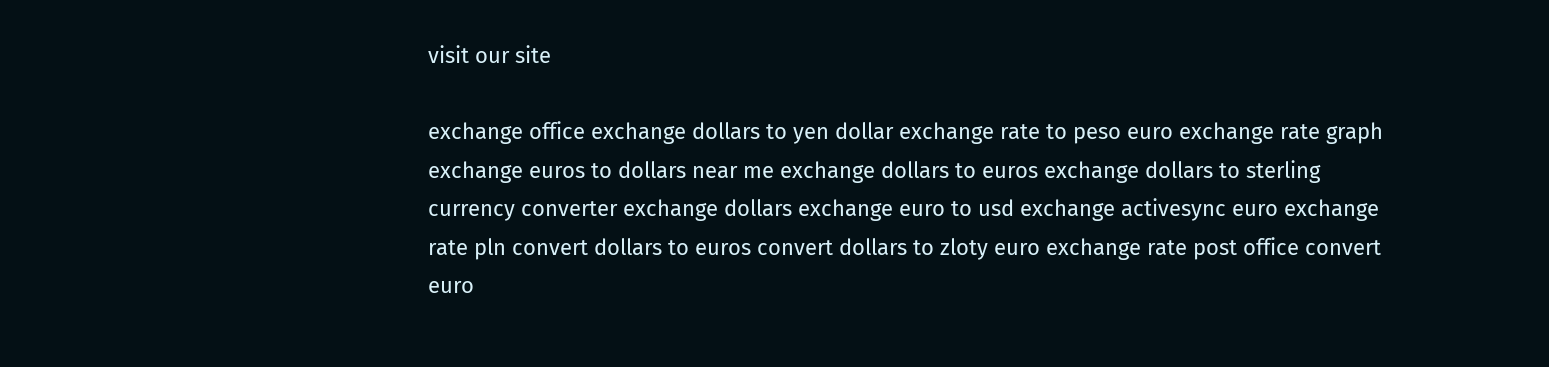visit our site

exchange office exchange dollars to yen dollar exchange rate to peso euro exchange rate graph exchange euros to dollars near me exchange dollars to euros exchange dollars to sterling currency converter exchange dollars exchange euro to usd exchange activesync euro exchange rate pln convert dollars to euros convert dollars to zloty euro exchange rate post office convert euro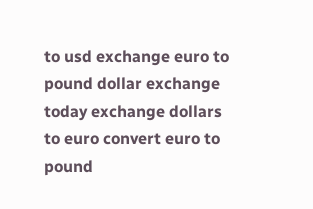to usd exchange euro to pound dollar exchange today exchange dollars to euro convert euro to pound